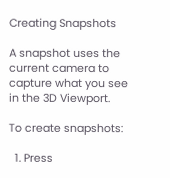Creating Snapshots

A snapshot uses the current camera to capture what you see in the 3D Viewport.

To create snapshots:

  1. Press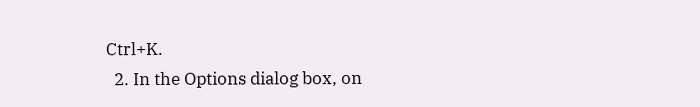Ctrl+K.
  2. In the Options dialog box, on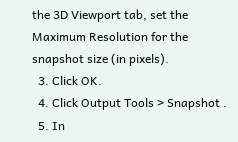the 3D Viewport tab, set the Maximum Resolution for the snapshot size (in pixels).
  3. Click OK.
  4. Click Output Tools > Snapshot .
  5. In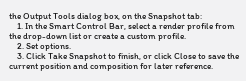the Output Tools dialog box, on the Snapshot tab:
    1. In the Smart Control Bar, select a render profile from the drop-down list or create a custom profile.
    2. Set options.
    3. Click Take Snapshot to finish, or click Close to save the current position and composition for later reference.